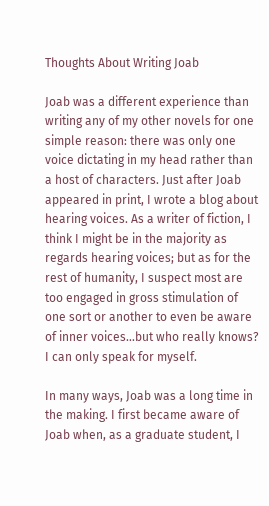Thoughts About Writing Joab

Joab was a different experience than writing any of my other novels for one simple reason: there was only one voice dictating in my head rather than a host of characters. Just after Joab appeared in print, I wrote a blog about hearing voices. As a writer of fiction, I think I might be in the majority as regards hearing voices; but as for the rest of humanity, I suspect most are too engaged in gross stimulation of one sort or another to even be aware of inner voices…but who really knows? I can only speak for myself.

In many ways, Joab was a long time in the making. I first became aware of Joab when, as a graduate student, I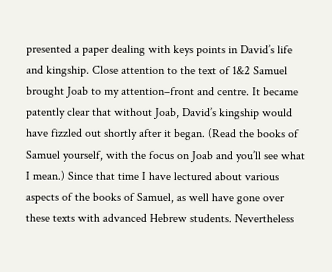presented a paper dealing with keys points in David’s life and kingship. Close attention to the text of 1&2 Samuel brought Joab to my attention–front and centre. It became patently clear that without Joab, David’s kingship would have fizzled out shortly after it began. (Read the books of Samuel yourself, with the focus on Joab and you’ll see what I mean.) Since that time I have lectured about various aspects of the books of Samuel, as well have gone over these texts with advanced Hebrew students. Nevertheless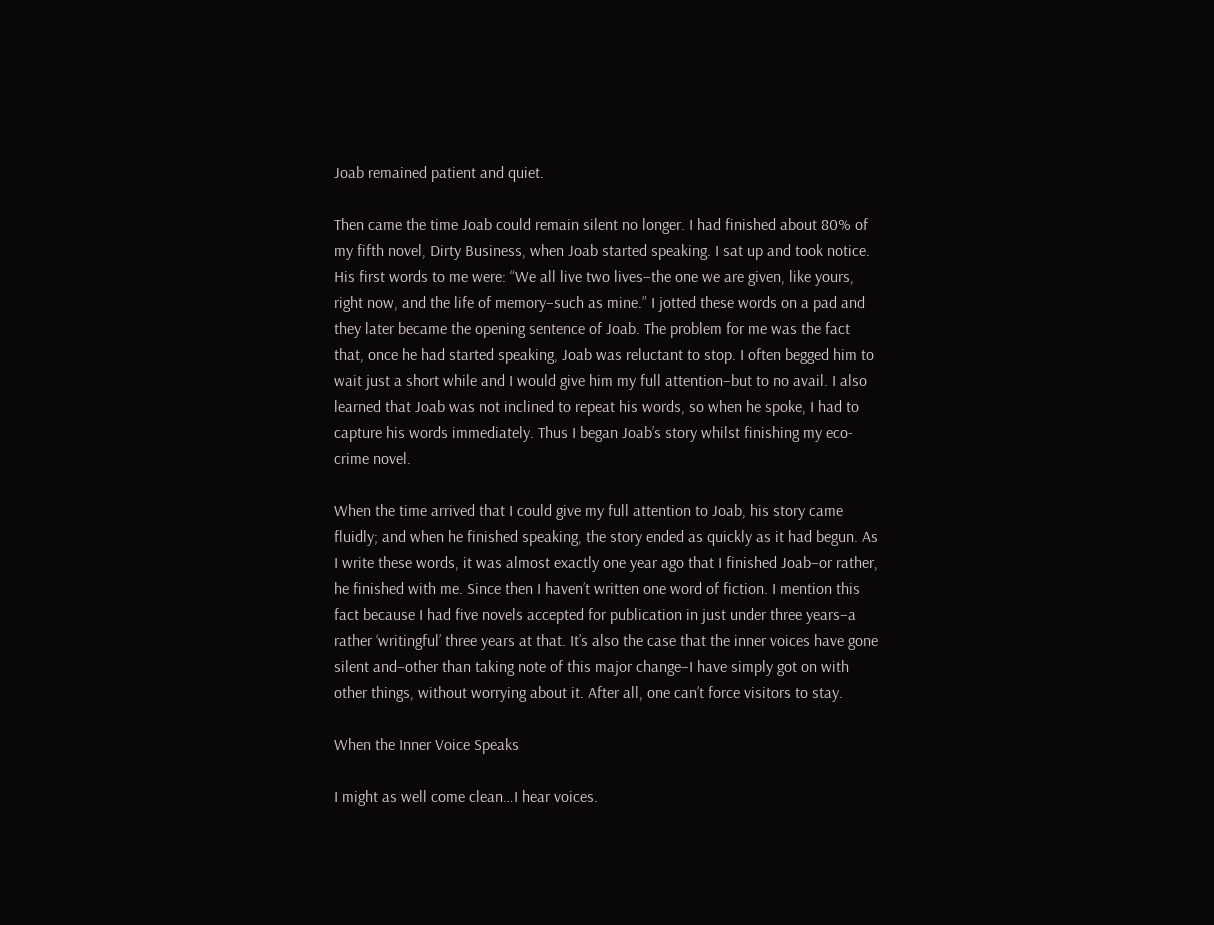Joab remained patient and quiet.

Then came the time Joab could remain silent no longer. I had finished about 80% of my fifth novel, Dirty Business, when Joab started speaking. I sat up and took notice. His first words to me were: “We all live two lives–the one we are given, like yours, right now, and the life of memory–such as mine.” I jotted these words on a pad and they later became the opening sentence of Joab. The problem for me was the fact that, once he had started speaking, Joab was reluctant to stop. I often begged him to wait just a short while and I would give him my full attention–but to no avail. I also learned that Joab was not inclined to repeat his words, so when he spoke, I had to capture his words immediately. Thus I began Joab’s story whilst finishing my eco-crime novel.

When the time arrived that I could give my full attention to Joab, his story came fluidly; and when he finished speaking, the story ended as quickly as it had begun. As I write these words, it was almost exactly one year ago that I finished Joab–or rather, he finished with me. Since then I haven’t written one word of fiction. I mention this fact because I had five novels accepted for publication in just under three years–a rather ‘writingful’ three years at that. It’s also the case that the inner voices have gone silent and–other than taking note of this major change–I have simply got on with other things, without worrying about it. After all, one can’t force visitors to stay.

When the Inner Voice Speaks

I might as well come clean…I hear voices.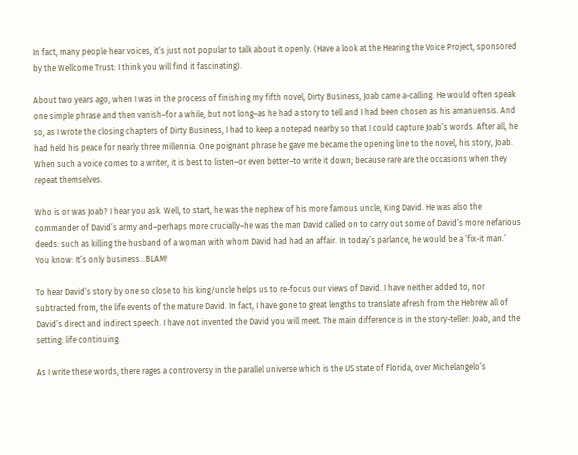In fact, many people hear voices, it’s just not popular to talk about it openly. (Have a look at the Hearing the Voice Project, sponsored by the Wellcome Trust: I think you will find it fascinating).

About two years ago, when I was in the process of finishing my fifth novel, Dirty Business, Joab came a-calling. He would often speak one simple phrase and then vanish–for a while, but not long–as he had a story to tell and I had been chosen as his amanuensis. And so, as I wrote the closing chapters of Dirty Business, I had to keep a notepad nearby so that I could capture Joab’s words. After all, he had held his peace for nearly three millennia. One poignant phrase he gave me became the opening line to the novel, his story, Joab. When such a voice comes to a writer, it is best to listen–or even better–to write it down; because rare are the occasions when they repeat themselves.

Who is or was Joab? I hear you ask. Well, to start, he was the nephew of his more famous uncle, King David. He was also the commander of David’s army and–perhaps more crucially–he was the man David called on to carry out some of David’s more nefarious deeds: such as killing the husband of a woman with whom David had had an affair. In today’s parlance, he would be a ‘fix-it man.’ You know: It’s only business…BLAM!

To hear David’s story by one so close to his king/uncle helps us to re-focus our views of David. I have neither added to, nor subtracted from, the life events of the mature David. In fact, I have gone to great lengths to translate afresh from the Hebrew all of David’s direct and indirect speech. I have not invented the David you will meet. The main difference is in the story-teller: Joab, and the setting: life continuing.

As I write these words, there rages a controversy in the parallel universe which is the US state of Florida, over Michelangelo’s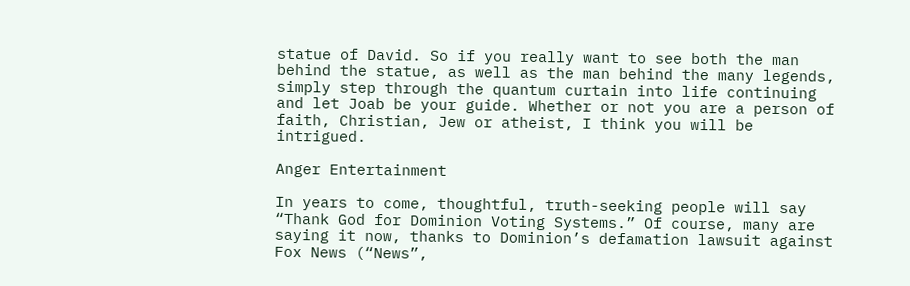statue of David. So if you really want to see both the man behind the statue, as well as the man behind the many legends, simply step through the quantum curtain into life continuing and let Joab be your guide. Whether or not you are a person of faith, Christian, Jew or atheist, I think you will be intrigued.

Anger Entertainment

In years to come, thoughtful, truth-seeking people will say “Thank God for Dominion Voting Systems.” Of course, many are saying it now, thanks to Dominion’s defamation lawsuit against Fox News (“News”,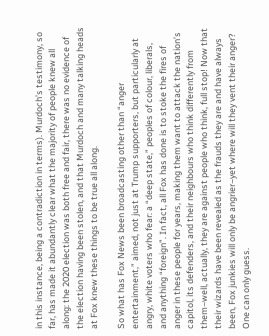in this instance, being a contradiction in terms). Murdoch’s testimony, so far, has made it abundantly clear what the majority of people knew all along: the 2020 election was both free and fair, there was no evidence of the election having been stolen, and that Murdoch and many talking heads at Fox knew these things to be true all along.

So what has Fox News been broadcasting other than “anger entertainment,” aimed, not just at Trump supporters, but particularly at angry, white voters who fear: a “deep state,” peoples of colour, liberals, and anything “foreign”. In fact, all Fox has done is to stoke the fires of anger in these people for years, making them want to attack the nation’s capitol, its defenders, and their neighbours who think differently from them–well, actually, they are against people who think, full stop! Now that their wizards have been revealed as the frauds they are and have always been, Fox junkies will only be angrier–yet where will they vent their anger? One can only guess.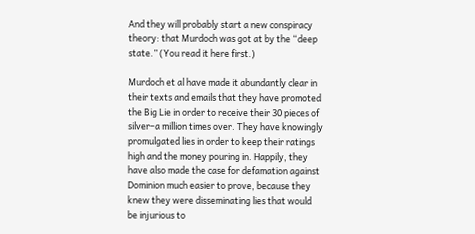And they will probably start a new conspiracy theory: that Murdoch was got at by the “deep state.” (You read it here first.)

Murdoch et al have made it abundantly clear in their texts and emails that they have promoted the Big Lie in order to receive their 30 pieces of silver–a million times over. They have knowingly promulgated lies in order to keep their ratings high and the money pouring in. Happily, they have also made the case for defamation against Dominion much easier to prove, because they knew they were disseminating lies that would be injurious to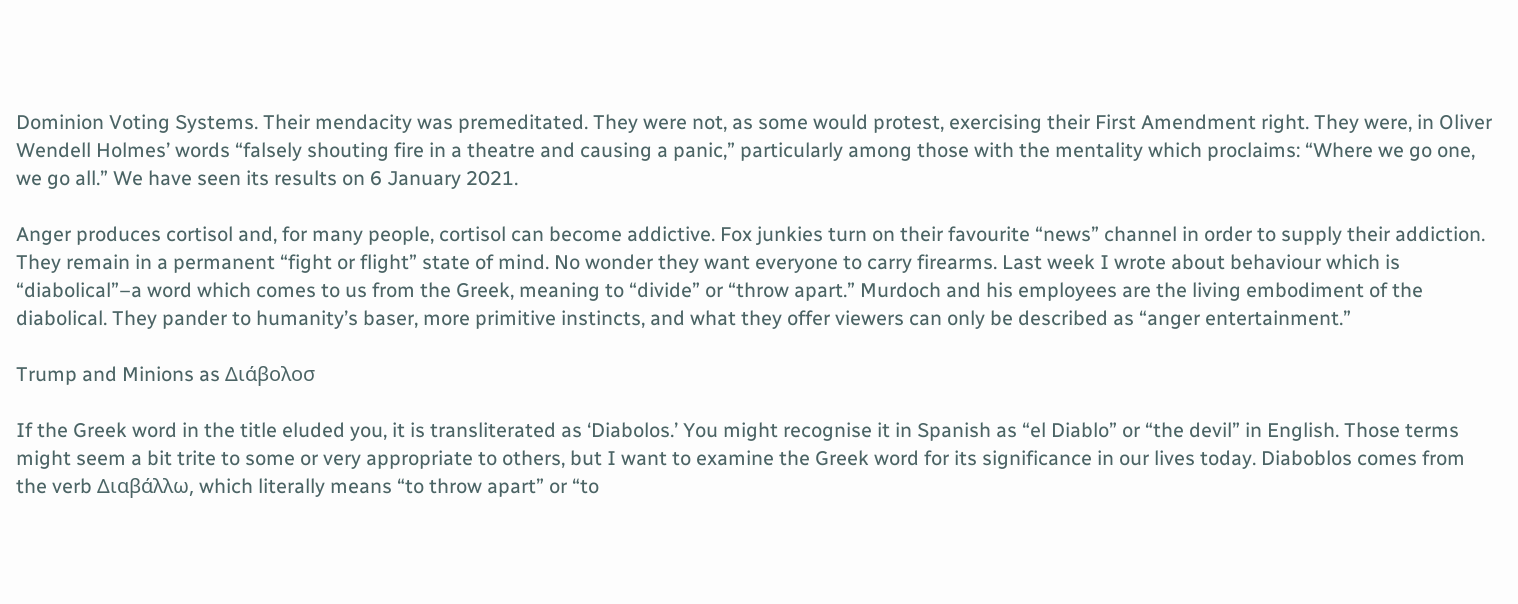Dominion Voting Systems. Their mendacity was premeditated. They were not, as some would protest, exercising their First Amendment right. They were, in Oliver Wendell Holmes’ words “falsely shouting fire in a theatre and causing a panic,” particularly among those with the mentality which proclaims: “Where we go one, we go all.” We have seen its results on 6 January 2021.

Anger produces cortisol and, for many people, cortisol can become addictive. Fox junkies turn on their favourite “news” channel in order to supply their addiction. They remain in a permanent “fight or flight” state of mind. No wonder they want everyone to carry firearms. Last week I wrote about behaviour which is “diabolical”–a word which comes to us from the Greek, meaning to “divide” or “throw apart.” Murdoch and his employees are the living embodiment of the diabolical. They pander to humanity’s baser, more primitive instincts, and what they offer viewers can only be described as “anger entertainment.”

Trump and Minions as Διάβολοσ

If the Greek word in the title eluded you, it is transliterated as ‘Diabolos.’ You might recognise it in Spanish as “el Diablo” or “the devil” in English. Those terms might seem a bit trite to some or very appropriate to others, but I want to examine the Greek word for its significance in our lives today. Diaboblos comes from the verb Διαβάλλω, which literally means “to throw apart” or “to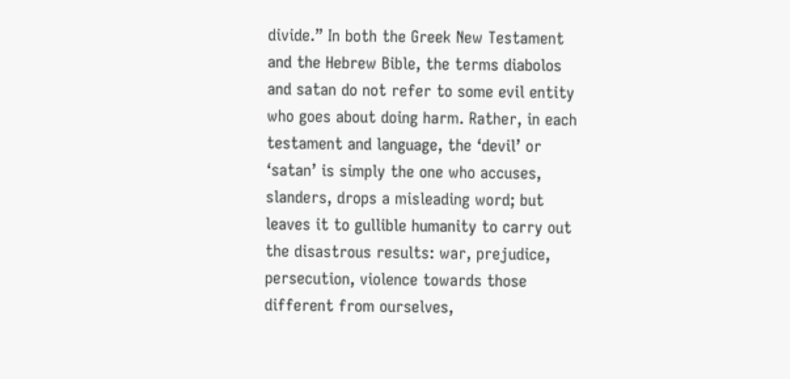divide.” In both the Greek New Testament and the Hebrew Bible, the terms diabolos and satan do not refer to some evil entity who goes about doing harm. Rather, in each testament and language, the ‘devil’ or ‘satan’ is simply the one who accuses, slanders, drops a misleading word; but leaves it to gullible humanity to carry out the disastrous results: war, prejudice, persecution, violence towards those different from ourselves,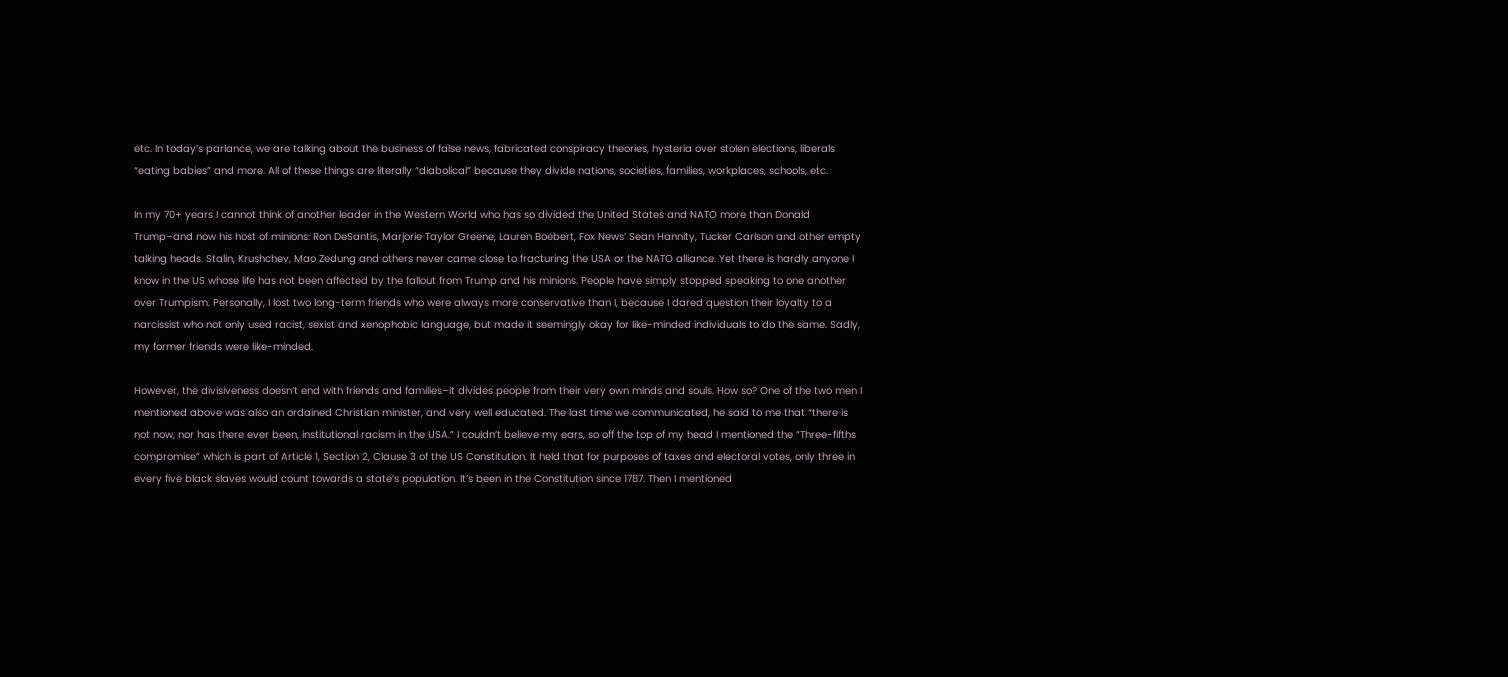etc. In today’s parlance, we are talking about the business of false news, fabricated conspiracy theories, hysteria over stolen elections, liberals “eating babies” and more. All of these things are literally “diabolical” because they divide nations, societies, families, workplaces, schools, etc.

In my 70+ years I cannot think of another leader in the Western World who has so divided the United States and NATO more than Donald Trump–and now his host of minions: Ron DeSantis, Marjorie Taylor Greene, Lauren Boebert, Fox News’ Sean Hannity, Tucker Carlson and other empty talking heads. Stalin, Krushchev, Mao Zedung and others never came close to fracturing the USA or the NATO alliance. Yet there is hardly anyone I know in the US whose life has not been affected by the fallout from Trump and his minions. People have simply stopped speaking to one another over Trumpism. Personally, I lost two long-term friends who were always more conservative than I, because I dared question their loyalty to a narcissist who not only used racist, sexist and xenophobic language, but made it seemingly okay for like-minded individuals to do the same. Sadly, my former friends were like-minded.

However, the divisiveness doesn’t end with friends and families–it divides people from their very own minds and souls. How so? One of the two men I mentioned above was also an ordained Christian minister, and very well educated. The last time we communicated, he said to me that “there is not now, nor has there ever been, institutional racism in the USA.” I couldn’t believe my ears, so off the top of my head I mentioned the “Three-fifths compromise” which is part of Article 1, Section 2, Clause 3 of the US Constitution. It held that for purposes of taxes and electoral votes, only three in every five black slaves would count towards a state’s population. It’s been in the Constitution since 1787. Then I mentioned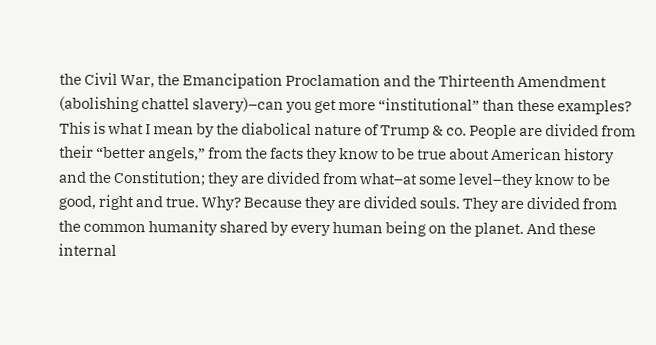the Civil War, the Emancipation Proclamation and the Thirteenth Amendment (abolishing chattel slavery)–can you get more “institutional” than these examples? This is what I mean by the diabolical nature of Trump & co. People are divided from their “better angels,” from the facts they know to be true about American history and the Constitution; they are divided from what–at some level–they know to be good, right and true. Why? Because they are divided souls. They are divided from the common humanity shared by every human being on the planet. And these internal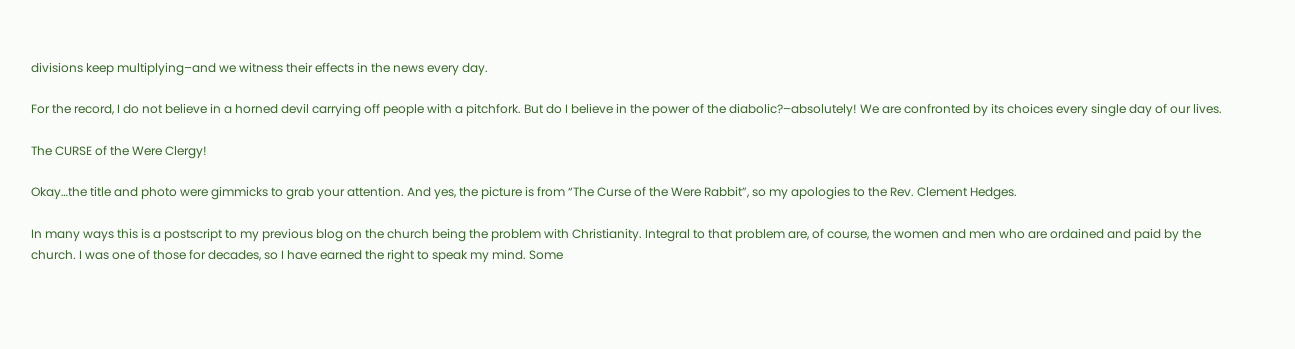divisions keep multiplying–and we witness their effects in the news every day.

For the record, I do not believe in a horned devil carrying off people with a pitchfork. But do I believe in the power of the diabolic?–absolutely! We are confronted by its choices every single day of our lives.

The CURSE of the Were Clergy!

Okay…the title and photo were gimmicks to grab your attention. And yes, the picture is from “The Curse of the Were Rabbit”, so my apologies to the Rev. Clement Hedges.

In many ways this is a postscript to my previous blog on the church being the problem with Christianity. Integral to that problem are, of course, the women and men who are ordained and paid by the church. I was one of those for decades, so I have earned the right to speak my mind. Some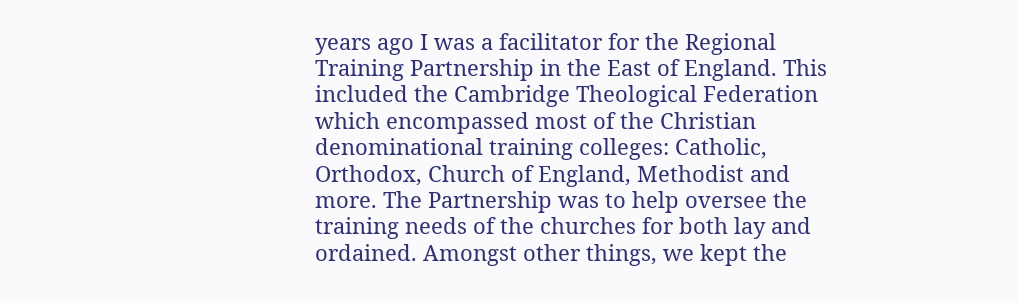years ago I was a facilitator for the Regional Training Partnership in the East of England. This included the Cambridge Theological Federation which encompassed most of the Christian denominational training colleges: Catholic, Orthodox, Church of England, Methodist and more. The Partnership was to help oversee the training needs of the churches for both lay and ordained. Amongst other things, we kept the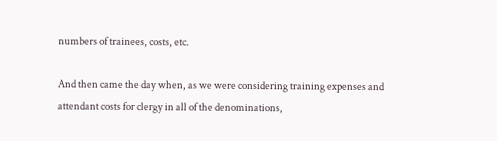numbers of trainees, costs, etc.

And then came the day when, as we were considering training expenses and attendant costs for clergy in all of the denominations,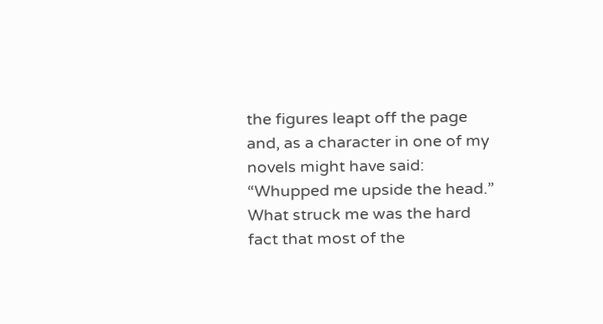the figures leapt off the page and, as a character in one of my novels might have said: “Whupped me upside the head.” What struck me was the hard fact that most of the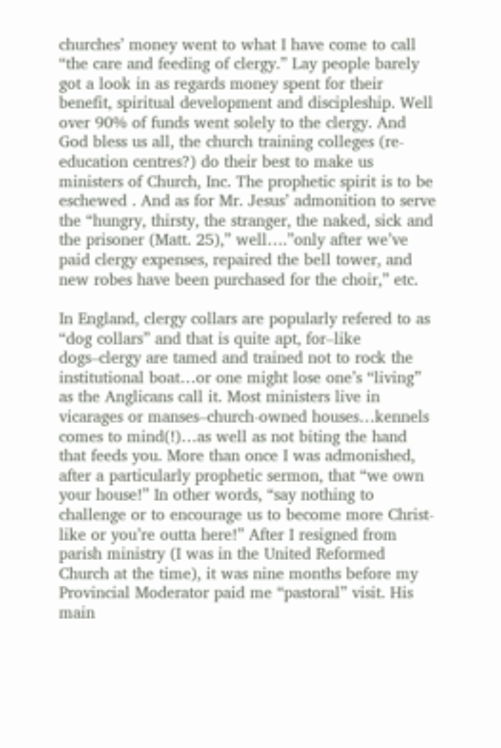churches’ money went to what I have come to call “the care and feeding of clergy.” Lay people barely got a look in as regards money spent for their benefit, spiritual development and discipleship. Well over 90% of funds went solely to the clergy. And God bless us all, the church training colleges (re-education centres?) do their best to make us ministers of Church, Inc. The prophetic spirit is to be eschewed . And as for Mr. Jesus’ admonition to serve the “hungry, thirsty, the stranger, the naked, sick and the prisoner (Matt. 25),” well….”only after we’ve paid clergy expenses, repaired the bell tower, and new robes have been purchased for the choir,” etc.

In England, clergy collars are popularly refered to as “dog collars” and that is quite apt, for–like dogs–clergy are tamed and trained not to rock the institutional boat…or one might lose one’s “living” as the Anglicans call it. Most ministers live in vicarages or manses–church-owned houses…kennels comes to mind(!)…as well as not biting the hand that feeds you. More than once I was admonished, after a particularly prophetic sermon, that “we own your house!” In other words, “say nothing to challenge or to encourage us to become more Christ-like or you’re outta here!” After I resigned from parish ministry (I was in the United Reformed Church at the time), it was nine months before my Provincial Moderator paid me “pastoral” visit. His main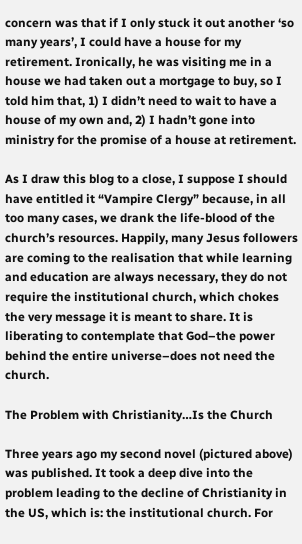concern was that if I only stuck it out another ‘so many years’, I could have a house for my retirement. Ironically, he was visiting me in a house we had taken out a mortgage to buy, so I told him that, 1) I didn’t need to wait to have a house of my own and, 2) I hadn’t gone into ministry for the promise of a house at retirement.

As I draw this blog to a close, I suppose I should have entitled it “Vampire Clergy” because, in all too many cases, we drank the life-blood of the church’s resources. Happily, many Jesus followers are coming to the realisation that while learning and education are always necessary, they do not require the institutional church, which chokes the very message it is meant to share. It is liberating to contemplate that God–the power behind the entire universe–does not need the church.

The Problem with Christianity…Is the Church

Three years ago my second novel (pictured above) was published. It took a deep dive into the problem leading to the decline of Christianity in the US, which is: the institutional church. For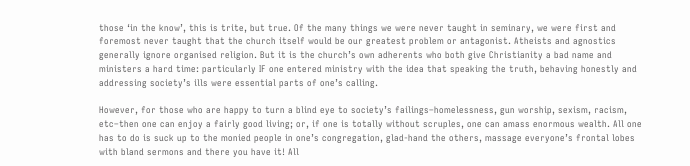those ‘in the know’, this is trite, but true. Of the many things we were never taught in seminary, we were first and foremost never taught that the church itself would be our greatest problem or antagonist. Atheists and agnostics generally ignore organised religion. But it is the church’s own adherents who both give Christianity a bad name and ministers a hard time: particularly IF one entered ministry with the idea that speaking the truth, behaving honestly and addressing society’s ills were essential parts of one’s calling.

However, for those who are happy to turn a blind eye to society’s failings–homelessness, gun worship, sexism, racism, etc–then one can enjoy a fairly good living; or, if one is totally without scruples, one can amass enormous wealth. All one has to do is suck up to the monied people in one’s congregation, glad-hand the others, massage everyone’s frontal lobes with bland sermons and there you have it! All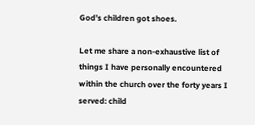God’s children got shoes.

Let me share a non-exhaustive list of things I have personally encountered within the church over the forty years I served: child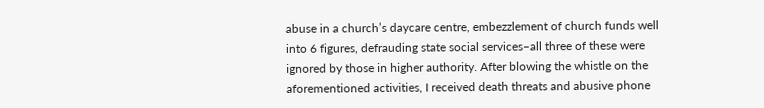abuse in a church’s daycare centre, embezzlement of church funds well into 6 figures, defrauding state social services–all three of these were ignored by those in higher authority. After blowing the whistle on the aforementioned activities, I received death threats and abusive phone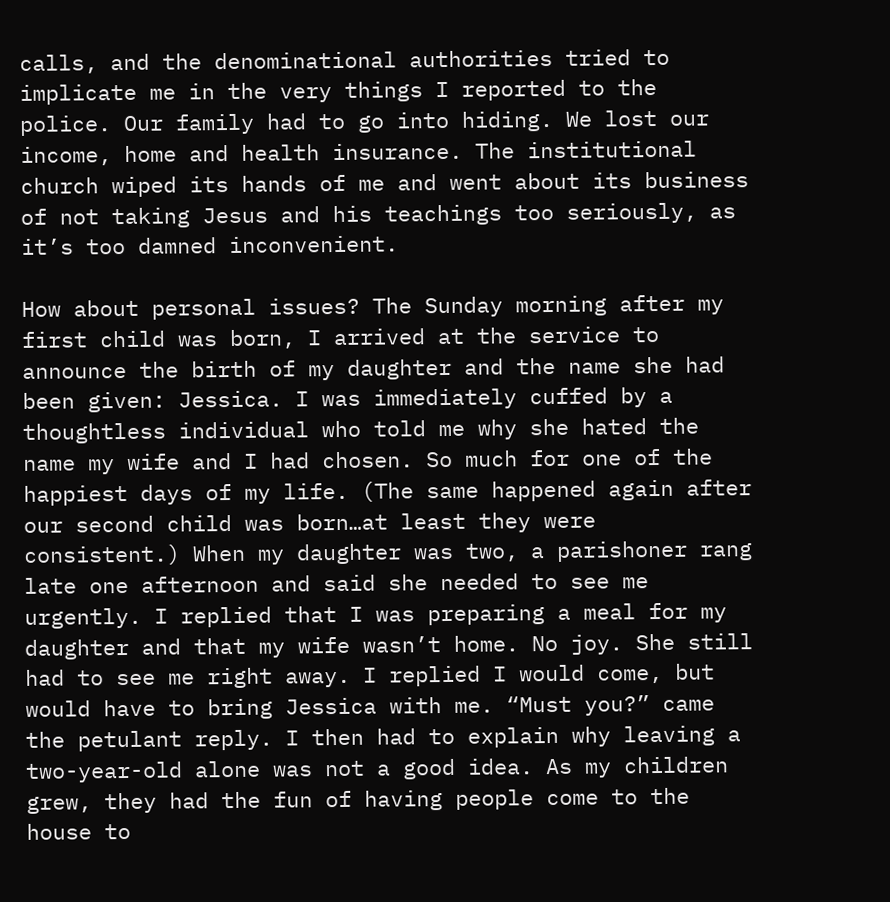calls, and the denominational authorities tried to implicate me in the very things I reported to the police. Our family had to go into hiding. We lost our income, home and health insurance. The institutional church wiped its hands of me and went about its business of not taking Jesus and his teachings too seriously, as it’s too damned inconvenient.

How about personal issues? The Sunday morning after my first child was born, I arrived at the service to announce the birth of my daughter and the name she had been given: Jessica. I was immediately cuffed by a thoughtless individual who told me why she hated the name my wife and I had chosen. So much for one of the happiest days of my life. (The same happened again after our second child was born…at least they were consistent.) When my daughter was two, a parishoner rang late one afternoon and said she needed to see me urgently. I replied that I was preparing a meal for my daughter and that my wife wasn’t home. No joy. She still had to see me right away. I replied I would come, but would have to bring Jessica with me. “Must you?” came the petulant reply. I then had to explain why leaving a two-year-old alone was not a good idea. As my children grew, they had the fun of having people come to the house to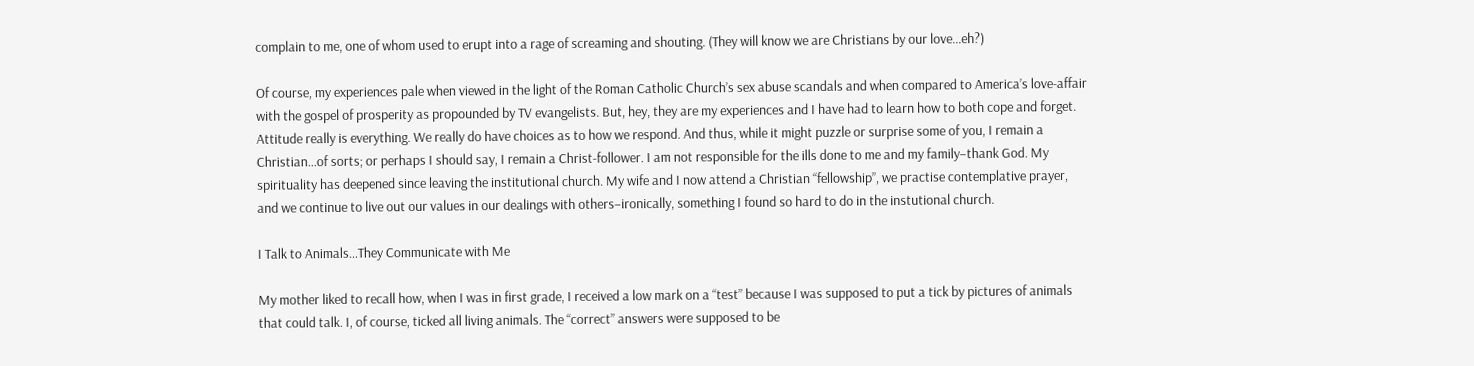complain to me, one of whom used to erupt into a rage of screaming and shouting. (They will know we are Christians by our love…eh?)

Of course, my experiences pale when viewed in the light of the Roman Catholic Church’s sex abuse scandals and when compared to America’s love-affair with the gospel of prosperity as propounded by TV evangelists. But, hey, they are my experiences and I have had to learn how to both cope and forget. Attitude really is everything. We really do have choices as to how we respond. And thus, while it might puzzle or surprise some of you, I remain a Christian…of sorts; or perhaps I should say, I remain a Christ-follower. I am not responsible for the ills done to me and my family–thank God. My spirituality has deepened since leaving the institutional church. My wife and I now attend a Christian “fellowship”, we practise contemplative prayer, and we continue to live out our values in our dealings with others–ironically, something I found so hard to do in the instutional church.

I Talk to Animals…They Communicate with Me

My mother liked to recall how, when I was in first grade, I received a low mark on a “test” because I was supposed to put a tick by pictures of animals that could talk. I, of course, ticked all living animals. The “correct” answers were supposed to be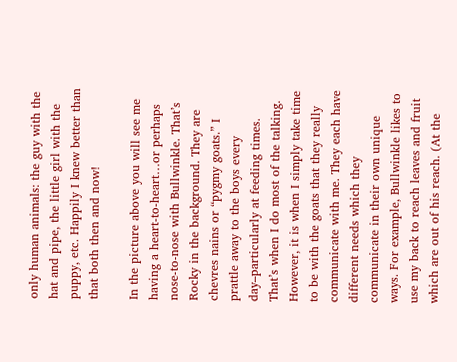only human animals: the guy with the hat and pipe, the little girl with the puppy, etc. Happily I knew better than that both then and now!

In the picture above you will see me having a heart-to-heart…or perhaps nose-to-nose with Bullwinkle. That’s Rocky in the background. They are chevres nains or “pygmy goats.” I prattle away to the boys every day–particularly at feeding times. That’s when I do most of the talking. However, it is when I simply take time to be with the goats that they really communicate with me. They each have different needs which they communicate in their own unique ways. For example, Bullwinkle likes to use my back to reach leaves and fruit which are out of his reach. (At the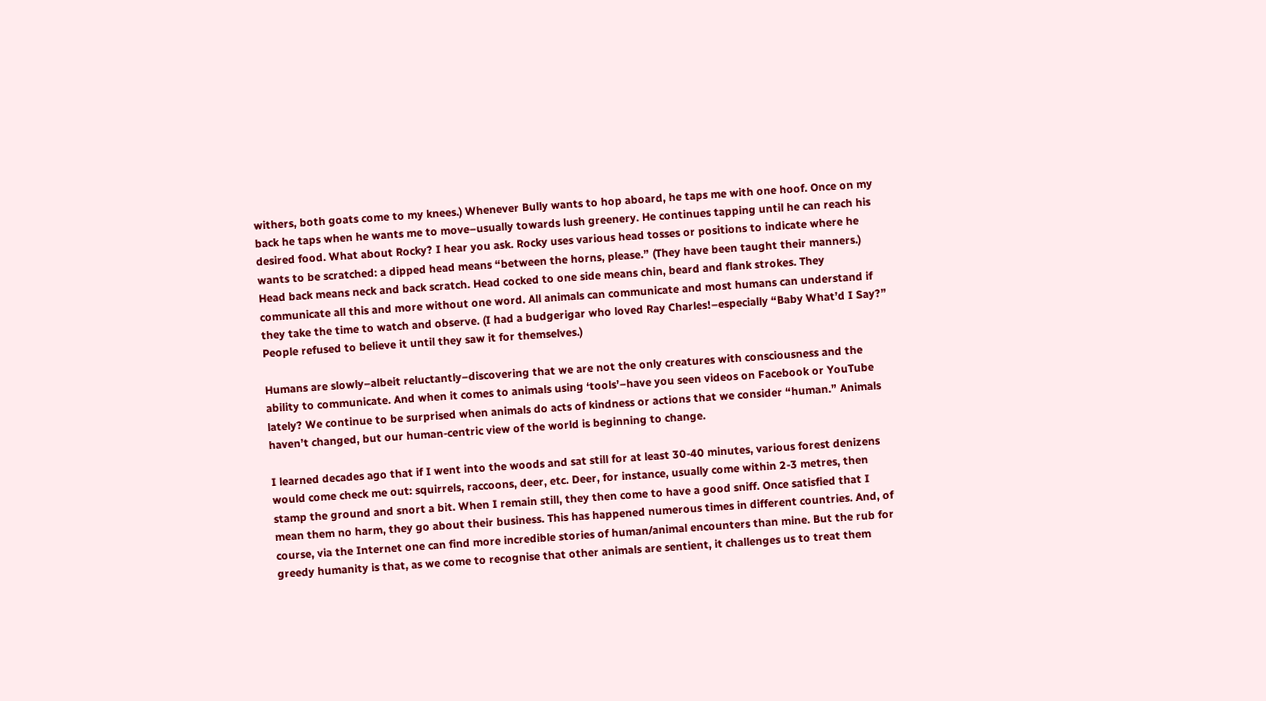withers, both goats come to my knees.) Whenever Bully wants to hop aboard, he taps me with one hoof. Once on my back he taps when he wants me to move–usually towards lush greenery. He continues tapping until he can reach his desired food. What about Rocky? I hear you ask. Rocky uses various head tosses or positions to indicate where he wants to be scratched: a dipped head means “between the horns, please.” (They have been taught their manners.) Head back means neck and back scratch. Head cocked to one side means chin, beard and flank strokes. They communicate all this and more without one word. All animals can communicate and most humans can understand if they take the time to watch and observe. (I had a budgerigar who loved Ray Charles!–especially “Baby What’d I Say?” People refused to believe it until they saw it for themselves.)

Humans are slowly–albeit reluctantly–discovering that we are not the only creatures with consciousness and the ability to communicate. And when it comes to animals using ‘tools’–have you seen videos on Facebook or YouTube lately? We continue to be surprised when animals do acts of kindness or actions that we consider “human.” Animals haven’t changed, but our human-centric view of the world is beginning to change.

I learned decades ago that if I went into the woods and sat still for at least 30-40 minutes, various forest denizens would come check me out: squirrels, raccoons, deer, etc. Deer, for instance, usually come within 2-3 metres, then stamp the ground and snort a bit. When I remain still, they then come to have a good sniff. Once satisfied that I mean them no harm, they go about their business. This has happened numerous times in different countries. And, of course, via the Internet one can find more incredible stories of human/animal encounters than mine. But the rub for greedy humanity is that, as we come to recognise that other animals are sentient, it challenges us to treat them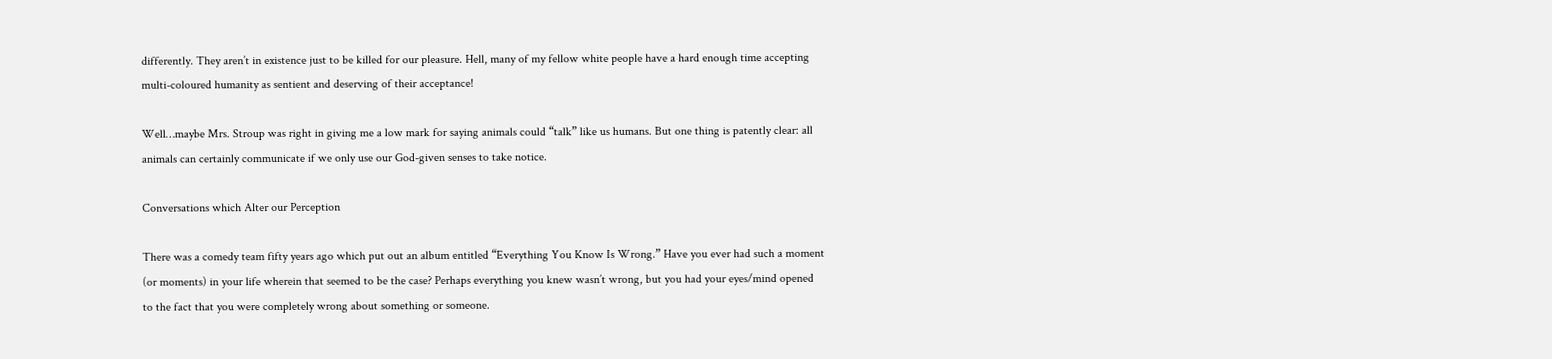differently. They aren’t in existence just to be killed for our pleasure. Hell, many of my fellow white people have a hard enough time accepting multi-coloured humanity as sentient and deserving of their acceptance!

Well…maybe Mrs. Stroup was right in giving me a low mark for saying animals could “talk” like us humans. But one thing is patently clear: all animals can certainly communicate if we only use our God-given senses to take notice.

Conversations which Alter our Perception

There was a comedy team fifty years ago which put out an album entitled “Everything You Know Is Wrong.” Have you ever had such a moment (or moments) in your life wherein that seemed to be the case? Perhaps everything you knew wasn’t wrong, but you had your eyes/mind opened to the fact that you were completely wrong about something or someone.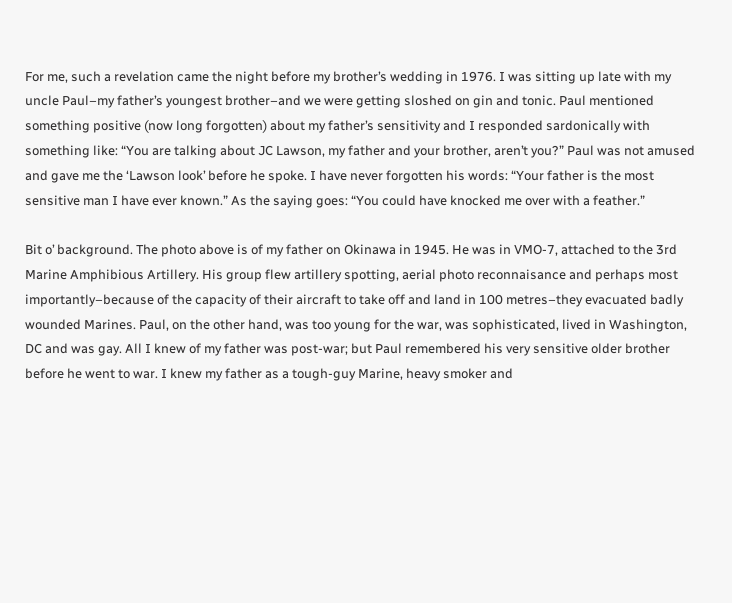For me, such a revelation came the night before my brother’s wedding in 1976. I was sitting up late with my uncle Paul–my father’s youngest brother–and we were getting sloshed on gin and tonic. Paul mentioned something positive (now long forgotten) about my father’s sensitivity and I responded sardonically with something like: “You are talking about JC Lawson, my father and your brother, aren’t you?” Paul was not amused and gave me the ‘Lawson look’ before he spoke. I have never forgotten his words: “Your father is the most sensitive man I have ever known.” As the saying goes: “You could have knocked me over with a feather.”

Bit o’ background. The photo above is of my father on Okinawa in 1945. He was in VMO-7, attached to the 3rd Marine Amphibious Artillery. His group flew artillery spotting, aerial photo reconnaisance and perhaps most importantly–because of the capacity of their aircraft to take off and land in 100 metres–they evacuated badly wounded Marines. Paul, on the other hand, was too young for the war, was sophisticated, lived in Washington, DC and was gay. All I knew of my father was post-war; but Paul remembered his very sensitive older brother before he went to war. I knew my father as a tough-guy Marine, heavy smoker and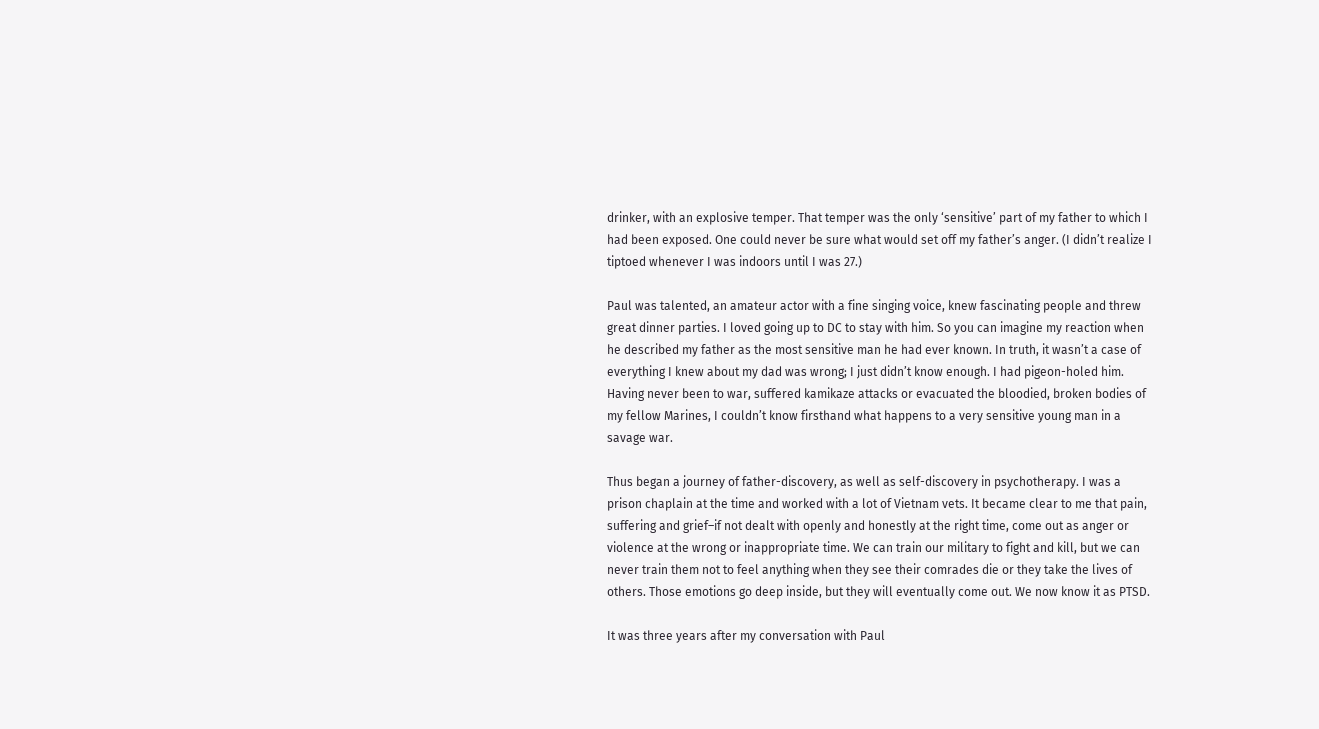drinker, with an explosive temper. That temper was the only ‘sensitive’ part of my father to which I had been exposed. One could never be sure what would set off my father’s anger. (I didn’t realize I tiptoed whenever I was indoors until I was 27.)

Paul was talented, an amateur actor with a fine singing voice, knew fascinating people and threw great dinner parties. I loved going up to DC to stay with him. So you can imagine my reaction when he described my father as the most sensitive man he had ever known. In truth, it wasn’t a case of everything I knew about my dad was wrong; I just didn’t know enough. I had pigeon-holed him. Having never been to war, suffered kamikaze attacks or evacuated the bloodied, broken bodies of my fellow Marines, I couldn’t know firsthand what happens to a very sensitive young man in a savage war.

Thus began a journey of father-discovery, as well as self-discovery in psychotherapy. I was a prison chaplain at the time and worked with a lot of Vietnam vets. It became clear to me that pain, suffering and grief–if not dealt with openly and honestly at the right time, come out as anger or violence at the wrong or inappropriate time. We can train our military to fight and kill, but we can never train them not to feel anything when they see their comrades die or they take the lives of others. Those emotions go deep inside, but they will eventually come out. We now know it as PTSD.

It was three years after my conversation with Paul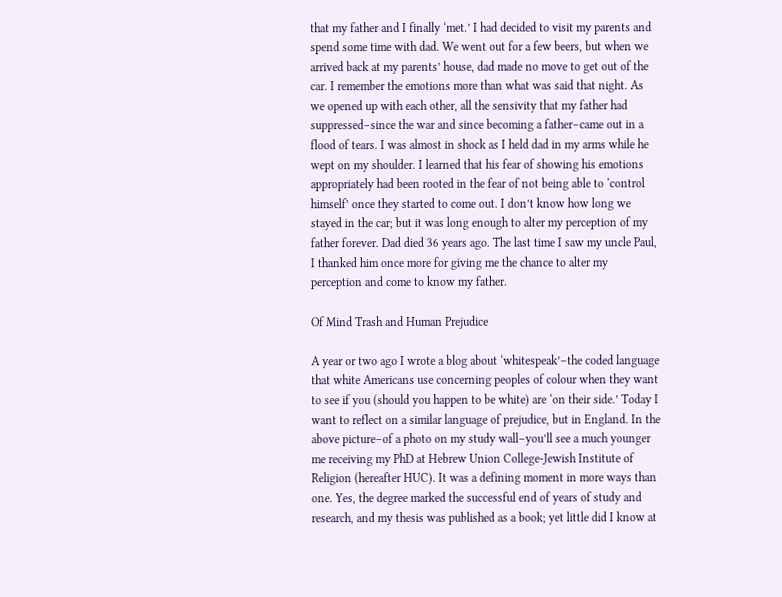that my father and I finally ‘met.’ I had decided to visit my parents and spend some time with dad. We went out for a few beers, but when we arrived back at my parents’ house, dad made no move to get out of the car. I remember the emotions more than what was said that night. As we opened up with each other, all the sensivity that my father had suppressed–since the war and since becoming a father–came out in a flood of tears. I was almost in shock as I held dad in my arms while he wept on my shoulder. I learned that his fear of showing his emotions appropriately had been rooted in the fear of not being able to ‘control himself’ once they started to come out. I don’t know how long we stayed in the car; but it was long enough to alter my perception of my father forever. Dad died 36 years ago. The last time I saw my uncle Paul, I thanked him once more for giving me the chance to alter my perception and come to know my father.

Of Mind Trash and Human Prejudice

A year or two ago I wrote a blog about ‘whitespeak’–the coded language that white Americans use concerning peoples of colour when they want to see if you (should you happen to be white) are ‘on their side.’ Today I want to reflect on a similar language of prejudice, but in England. In the above picture–of a photo on my study wall–you’ll see a much younger me receiving my PhD at Hebrew Union College-Jewish Institute of Religion (hereafter HUC). It was a defining moment in more ways than one. Yes, the degree marked the successful end of years of study and research, and my thesis was published as a book; yet little did I know at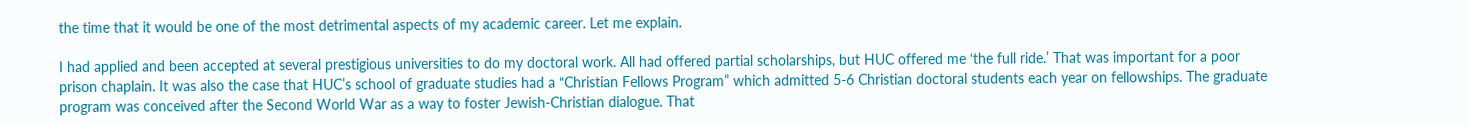the time that it would be one of the most detrimental aspects of my academic career. Let me explain.

I had applied and been accepted at several prestigious universities to do my doctoral work. All had offered partial scholarships, but HUC offered me ‘the full ride.’ That was important for a poor prison chaplain. It was also the case that HUC’s school of graduate studies had a “Christian Fellows Program” which admitted 5-6 Christian doctoral students each year on fellowships. The graduate program was conceived after the Second World War as a way to foster Jewish-Christian dialogue. That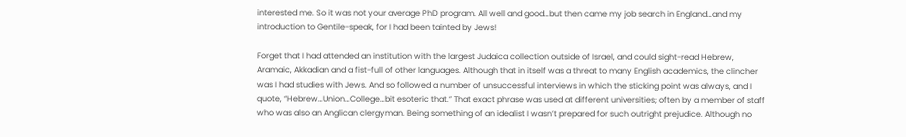interested me. So it was not your average PhD program. All well and good…but then came my job search in England…and my introduction to Gentile-speak, for I had been tainted by Jews!

Forget that I had attended an institution with the largest Judaica collection outside of Israel, and could sight-read Hebrew, Aramaic, Akkadian and a fist-full of other languages. Although that in itself was a threat to many English academics, the clincher was I had studies with Jews. And so followed a number of unsuccessful interviews in which the sticking point was always, and I quote, “Hebrew…Union…College…bit esoteric that.” That exact phrase was used at different universities; often by a member of staff who was also an Anglican clergyman. Being something of an idealist I wasn’t prepared for such outright prejudice. Although no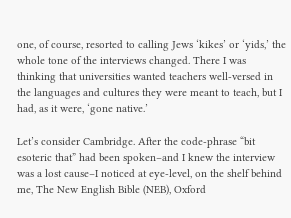one, of course, resorted to calling Jews ‘kikes’ or ‘yids,’ the whole tone of the interviews changed. There I was thinking that universities wanted teachers well-versed in the languages and cultures they were meant to teach, but I had, as it were, ‘gone native.’

Let’s consider Cambridge. After the code-phrase “bit esoteric that” had been spoken–and I knew the interview was a lost cause–I noticed at eye-level, on the shelf behind me, The New English Bible (NEB), Oxford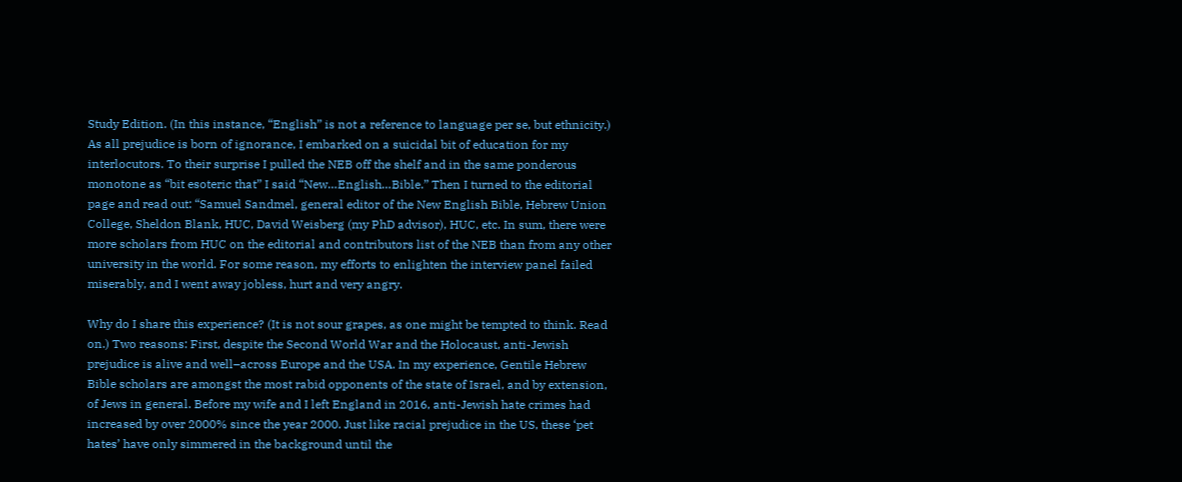Study Edition. (In this instance, “English” is not a reference to language per se, but ethnicity.) As all prejudice is born of ignorance, I embarked on a suicidal bit of education for my interlocutors. To their surprise I pulled the NEB off the shelf and in the same ponderous monotone as “bit esoteric that” I said “New…English…Bible.” Then I turned to the editorial page and read out: “Samuel Sandmel, general editor of the New English Bible, Hebrew Union College, Sheldon Blank, HUC, David Weisberg (my PhD advisor), HUC, etc. In sum, there were more scholars from HUC on the editorial and contributors list of the NEB than from any other university in the world. For some reason, my efforts to enlighten the interview panel failed miserably, and I went away jobless, hurt and very angry.

Why do I share this experience? (It is not sour grapes, as one might be tempted to think. Read on.) Two reasons: First, despite the Second World War and the Holocaust, anti-Jewish prejudice is alive and well–across Europe and the USA. In my experience, Gentile Hebrew Bible scholars are amongst the most rabid opponents of the state of Israel, and by extension, of Jews in general. Before my wife and I left England in 2016, anti-Jewish hate crimes had increased by over 2000% since the year 2000. Just like racial prejudice in the US, these ‘pet hates’ have only simmered in the background until the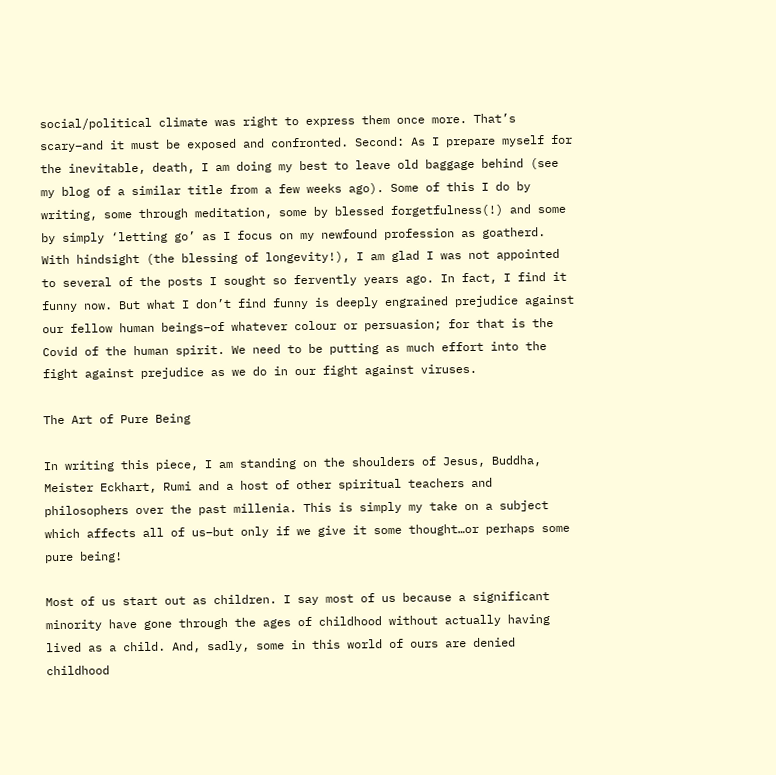social/political climate was right to express them once more. That’s scary–and it must be exposed and confronted. Second: As I prepare myself for the inevitable, death, I am doing my best to leave old baggage behind (see my blog of a similar title from a few weeks ago). Some of this I do by writing, some through meditation, some by blessed forgetfulness(!) and some by simply ‘letting go’ as I focus on my newfound profession as goatherd. With hindsight (the blessing of longevity!), I am glad I was not appointed to several of the posts I sought so fervently years ago. In fact, I find it funny now. But what I don’t find funny is deeply engrained prejudice against our fellow human beings–of whatever colour or persuasion; for that is the Covid of the human spirit. We need to be putting as much effort into the fight against prejudice as we do in our fight against viruses.

The Art of Pure Being

In writing this piece, I am standing on the shoulders of Jesus, Buddha, Meister Eckhart, Rumi and a host of other spiritual teachers and philosophers over the past millenia. This is simply my take on a subject which affects all of us–but only if we give it some thought…or perhaps some pure being!

Most of us start out as children. I say most of us because a significant minority have gone through the ages of childhood without actually having lived as a child. And, sadly, some in this world of ours are denied childhood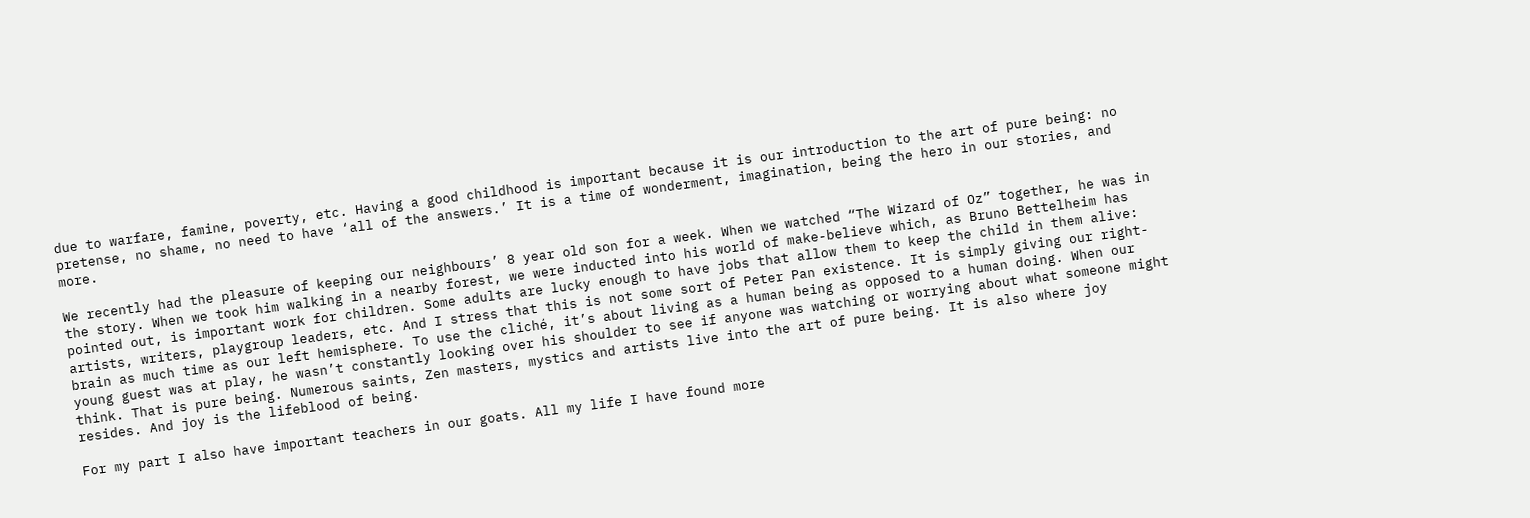due to warfare, famine, poverty, etc. Having a good childhood is important because it is our introduction to the art of pure being: no pretense, no shame, no need to have ‘all of the answers.’ It is a time of wonderment, imagination, being the hero in our stories, and more.

We recently had the pleasure of keeping our neighbours’ 8 year old son for a week. When we watched “The Wizard of Oz” together, he was in the story. When we took him walking in a nearby forest, we were inducted into his world of make-believe which, as Bruno Bettelheim has pointed out, is important work for children. Some adults are lucky enough to have jobs that allow them to keep the child in them alive: artists, writers, playgroup leaders, etc. And I stress that this is not some sort of Peter Pan existence. It is simply giving our right-brain as much time as our left hemisphere. To use the cliché, it’s about living as a human being as opposed to a human doing. When our young guest was at play, he wasn’t constantly looking over his shoulder to see if anyone was watching or worrying about what someone might think. That is pure being. Numerous saints, Zen masters, mystics and artists live into the art of pure being. It is also where joy resides. And joy is the lifeblood of being.

For my part I also have important teachers in our goats. All my life I have found more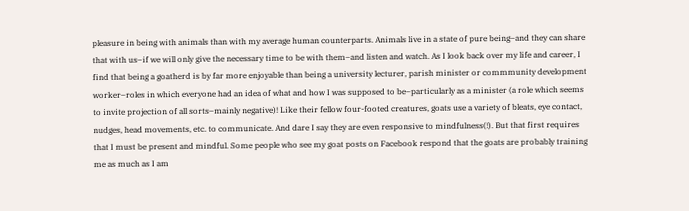pleasure in being with animals than with my average human counterparts. Animals live in a state of pure being–and they can share that with us–if we will only give the necessary time to be with them–and listen and watch. As I look back over my life and career, I find that being a goatherd is by far more enjoyable than being a university lecturer, parish minister or commmunity development worker–roles in which everyone had an idea of what and how I was supposed to be–particularly as a minister (a role which seems to invite projection of all sorts–mainly negative)! Like their fellow four-footed creatures, goats use a variety of bleats, eye contact, nudges, head movements, etc. to communicate. And dare I say they are even responsive to mindfulness(!). But that first requires that I must be present and mindful. Some people who see my goat posts on Facebook respond that the goats are probably training me as much as I am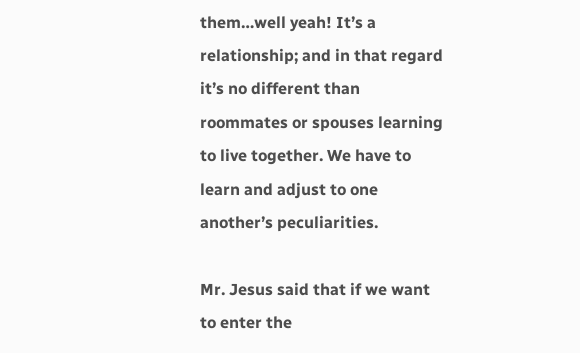them…well yeah! It’s a relationship; and in that regard it’s no different than roommates or spouses learning to live together. We have to learn and adjust to one another’s peculiarities.

Mr. Jesus said that if we want to enter the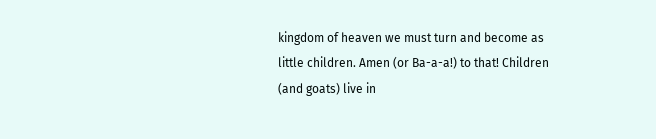kingdom of heaven we must turn and become as little children. Amen (or Ba-a-a!) to that! Children (and goats) live in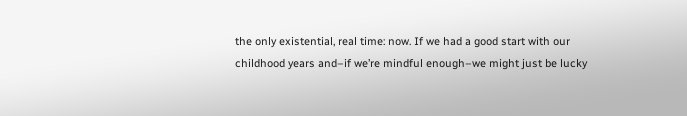the only existential, real time: now. If we had a good start with our childhood years and–if we’re mindful enough–we might just be lucky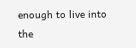enough to live into the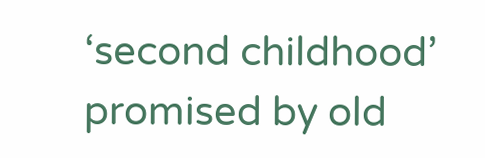‘second childhood’ promised by old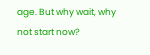age. But why wait, why not start now?